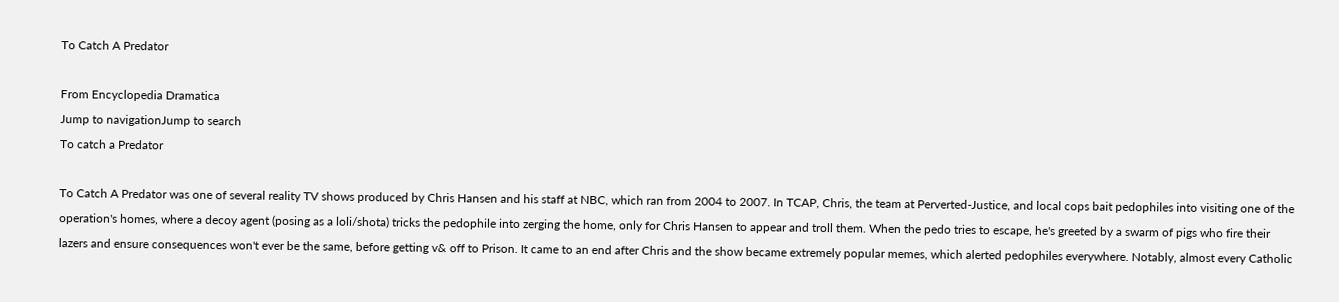To Catch A Predator

From Encyclopedia Dramatica
Jump to navigationJump to search
To catch a Predator

To Catch A Predator was one of several reality TV shows produced by Chris Hansen and his staff at NBC, which ran from 2004 to 2007. In TCAP, Chris, the team at Perverted-Justice, and local cops bait pedophiles into visiting one of the operation's homes, where a decoy agent (posing as a loli/shota) tricks the pedophile into zerging the home, only for Chris Hansen to appear and troll them. When the pedo tries to escape, he's greeted by a swarm of pigs who fire their lazers and ensure consequences won't ever be the same, before getting v& off to Prison. It came to an end after Chris and the show became extremely popular memes, which alerted pedophiles everywhere. Notably, almost every Catholic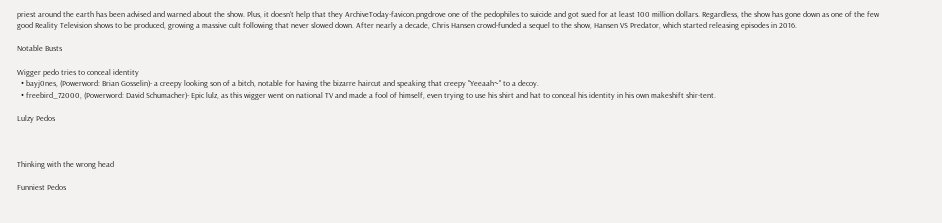priest around the earth has been advised and warned about the show. Plus, it doesn't help that they ArchiveToday-favicon.pngdrove one of the pedophiles to suicide and got sued for at least 100 million dollars. Regardless, the show has gone down as one of the few good Reality Television shows to be produced, growing a massive cult following that never slowed down. After nearly a decade, Chris Hansen crowd-funded a sequel to the show, Hansen VS Predator, which started releasing episodes in 2016.

Notable Busts

Wigger pedo tries to conceal identity
  • bayj0nes, (Powerword: Brian Gosselin)- a creepy looking son of a bitch, notable for having the bizarre haircut and speaking that creepy "Yeeaah~" to a decoy.
  • freebird_72000, (Powerword: David Schumacher)- Epic lulz, as this wigger went on national TV and made a fool of himself, even trying to use his shirt and hat to conceal his identity in his own makeshift shir-tent.

Lulzy Pedos



Thinking with the wrong head

Funniest Pedos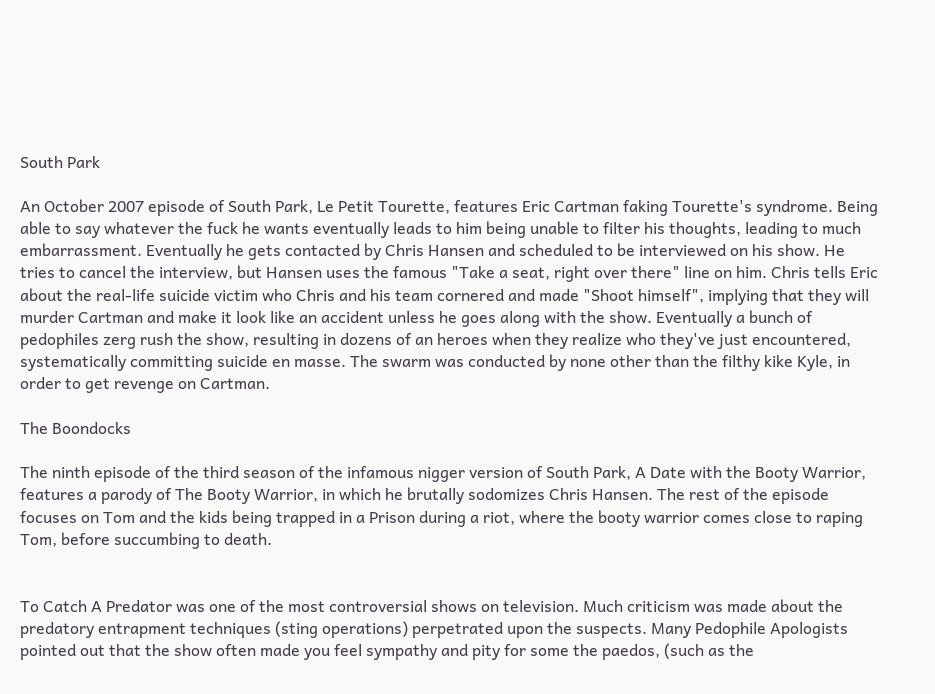South Park

An October 2007 episode of South Park, Le Petit Tourette, features Eric Cartman faking Tourette's syndrome. Being able to say whatever the fuck he wants eventually leads to him being unable to filter his thoughts, leading to much embarrassment. Eventually he gets contacted by Chris Hansen and scheduled to be interviewed on his show. He tries to cancel the interview, but Hansen uses the famous "Take a seat, right over there" line on him. Chris tells Eric about the real-life suicide victim who Chris and his team cornered and made "Shoot himself", implying that they will murder Cartman and make it look like an accident unless he goes along with the show. Eventually a bunch of pedophiles zerg rush the show, resulting in dozens of an heroes when they realize who they've just encountered, systematically committing suicide en masse. The swarm was conducted by none other than the filthy kike Kyle, in order to get revenge on Cartman.

The Boondocks

The ninth episode of the third season of the infamous nigger version of South Park, A Date with the Booty Warrior, features a parody of The Booty Warrior, in which he brutally sodomizes Chris Hansen. The rest of the episode focuses on Tom and the kids being trapped in a Prison during a riot, where the booty warrior comes close to raping Tom, before succumbing to death.


To Catch A Predator was one of the most controversial shows on television. Much criticism was made about the predatory entrapment techniques (sting operations) perpetrated upon the suspects. Many Pedophile Apologists pointed out that the show often made you feel sympathy and pity for some the paedos, (such as the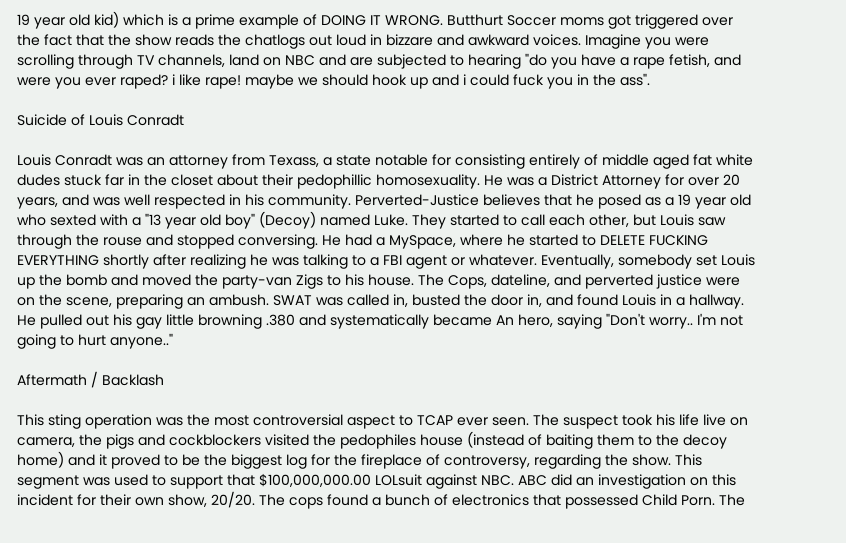19 year old kid) which is a prime example of DOING IT WRONG. Butthurt Soccer moms got triggered over the fact that the show reads the chatlogs out loud in bizzare and awkward voices. Imagine you were scrolling through TV channels, land on NBC and are subjected to hearing "do you have a rape fetish, and were you ever raped? i like rape! maybe we should hook up and i could fuck you in the ass".

Suicide of Louis Conradt

Louis Conradt was an attorney from Texass, a state notable for consisting entirely of middle aged fat white dudes stuck far in the closet about their pedophillic homosexuality. He was a District Attorney for over 20 years, and was well respected in his community. Perverted-Justice believes that he posed as a 19 year old who sexted with a "13 year old boy" (Decoy) named Luke. They started to call each other, but Louis saw through the rouse and stopped conversing. He had a MySpace, where he started to DELETE FUCKING EVERYTHING shortly after realizing he was talking to a FBI agent or whatever. Eventually, somebody set Louis up the bomb and moved the party-van Zigs to his house. The Cops, dateline, and perverted justice were on the scene, preparing an ambush. SWAT was called in, busted the door in, and found Louis in a hallway. He pulled out his gay little browning .380 and systematically became An hero, saying "Don't worry.. I'm not going to hurt anyone.."

Aftermath / Backlash

This sting operation was the most controversial aspect to TCAP ever seen. The suspect took his life live on camera, the pigs and cockblockers visited the pedophiles house (instead of baiting them to the decoy home) and it proved to be the biggest log for the fireplace of controversy, regarding the show. This segment was used to support that $100,000,000.00 LOLsuit against NBC. ABC did an investigation on this incident for their own show, 20/20. The cops found a bunch of electronics that possessed Child Porn. The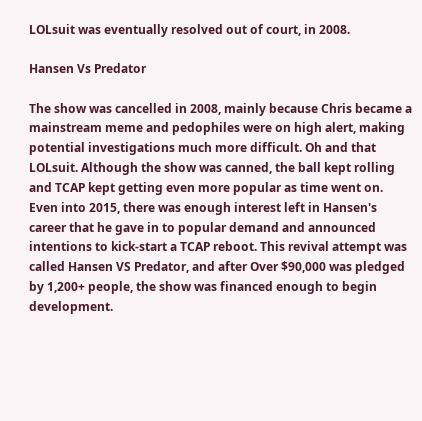LOLsuit was eventually resolved out of court, in 2008.

Hansen Vs Predator

The show was cancelled in 2008, mainly because Chris became a mainstream meme and pedophiles were on high alert, making potential investigations much more difficult. Oh and that LOLsuit. Although the show was canned, the ball kept rolling and TCAP kept getting even more popular as time went on. Even into 2015, there was enough interest left in Hansen's career that he gave in to popular demand and announced intentions to kick-start a TCAP reboot. This revival attempt was called Hansen VS Predator, and after Over $90,000 was pledged by 1,200+ people, the show was financed enough to begin development.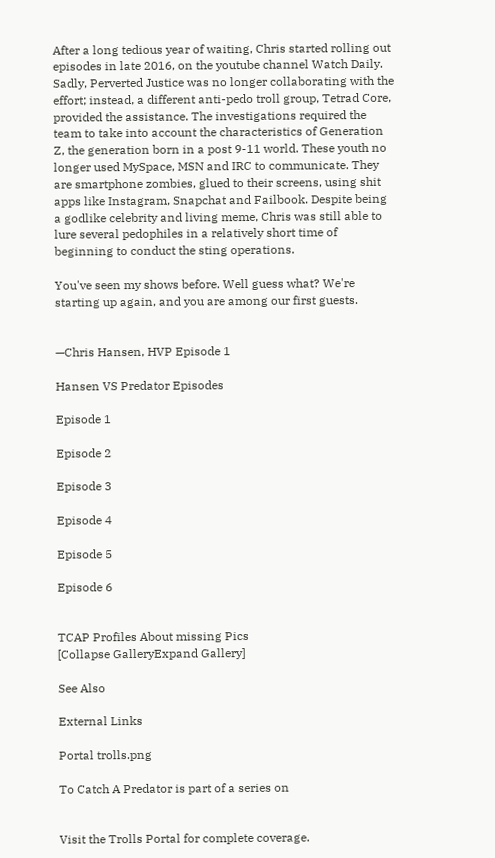After a long tedious year of waiting, Chris started rolling out episodes in late 2016, on the youtube channel Watch Daily. Sadly, Perverted Justice was no longer collaborating with the effort; instead, a different anti-pedo troll group, Tetrad Core, provided the assistance. The investigations required the team to take into account the characteristics of Generation Z, the generation born in a post 9-11 world. These youth no longer used MySpace, MSN and IRC to communicate. They are smartphone zombies, glued to their screens, using shit apps like Instagram, Snapchat and Failbook. Despite being a godlike celebrity and living meme, Chris was still able to lure several pedophiles in a relatively short time of beginning to conduct the sting operations.

You've seen my shows before. Well guess what? We're starting up again, and you are among our first guests.


—Chris Hansen, HVP Episode 1

Hansen VS Predator Episodes

Episode 1

Episode 2

Episode 3

Episode 4

Episode 5

Episode 6


TCAP Profiles About missing Pics
[Collapse GalleryExpand Gallery]

See Also

External Links

Portal trolls.png

To Catch A Predator is part of a series on


Visit the Trolls Portal for complete coverage.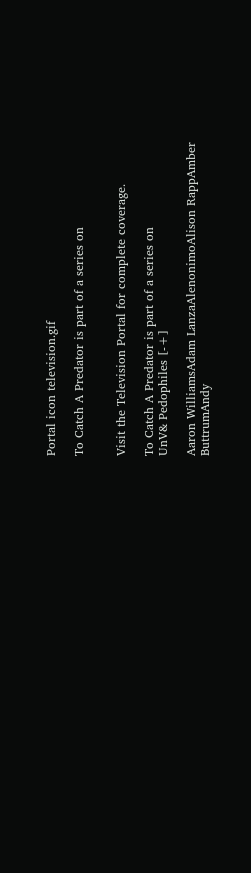Portal icon television.gif

To Catch A Predator is part of a series on


Visit the Television Portal for complete coverage.

To Catch A Predator is part of a series on
UnV& Pedophiles [-+]

Aaron WilliamsAdam LanzaAlenonimoAlison RappAmber ButtrumAndy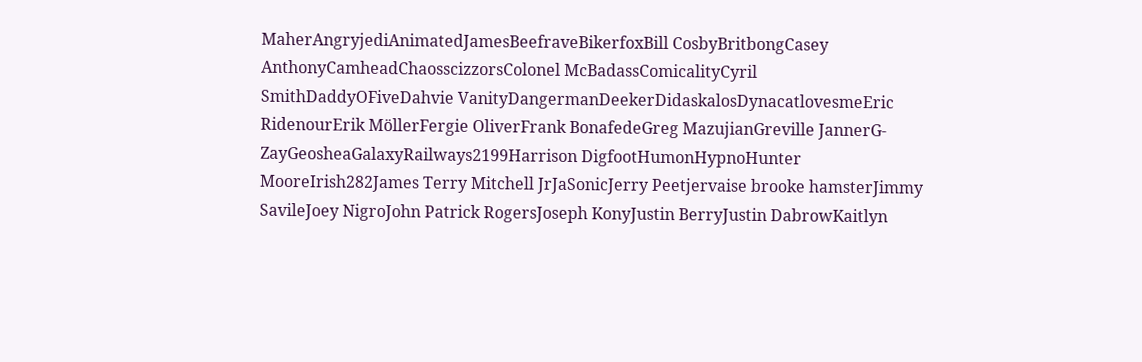MaherAngryjediAnimatedJamesBeefraveBikerfoxBill CosbyBritbongCasey AnthonyCamheadChaosscizzorsColonel McBadassComicalityCyril SmithDaddyOFiveDahvie VanityDangermanDeekerDidaskalosDynacatlovesmeEric RidenourErik MöllerFergie OliverFrank BonafedeGreg MazujianGreville JannerG-ZayGeosheaGalaxyRailways2199Harrison DigfootHumonHypnoHunter MooreIrish282James Terry Mitchell JrJaSonicJerry Peetjervaise brooke hamsterJimmy SavileJoey NigroJohn Patrick RogersJoseph KonyJustin BerryJustin DabrowKaitlyn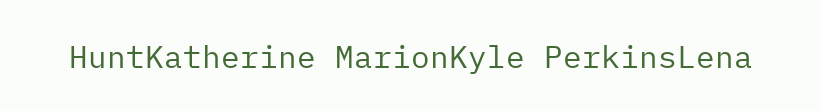HuntKatherine MarionKyle PerkinsLena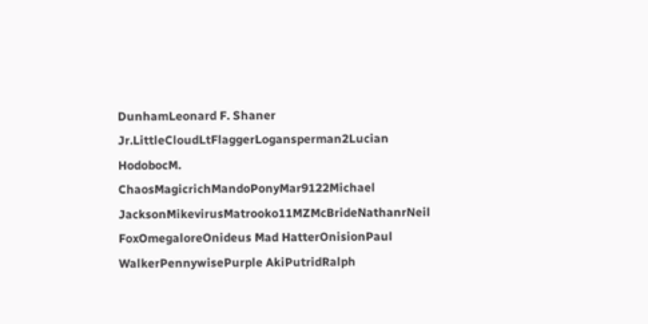DunhamLeonard F. Shaner Jr.LittleCloudLtFlaggerLogansperman2Lucian HodobocM. ChaosMagicrichMandoPonyMar9122Michael JacksonMikevirusMatrooko11MZMcBrideNathanrNeil FoxOmegaloreOnideus Mad HatterOnisionPaul WalkerPennywisePurple AkiPutridRalph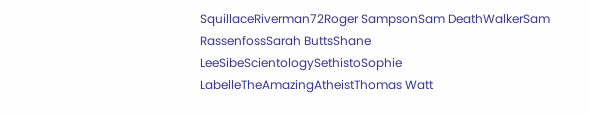SquillaceRiverman72Roger SampsonSam DeathWalkerSam RassenfossSarah ButtsShane LeeSibeScientologySethistoSophie LabelleTheAmazingAtheistThomas Watt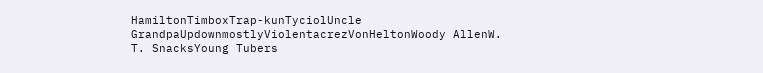HamiltonTimboxTrap-kunTyciolUncle GrandpaUpdownmostlyViolentacrezVonHeltonWoody AllenW. T. SnacksYoung Tubers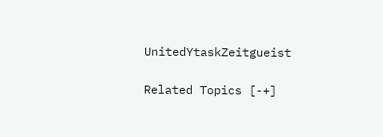UnitedYtaskZeitgueist

Related Topics [-+]